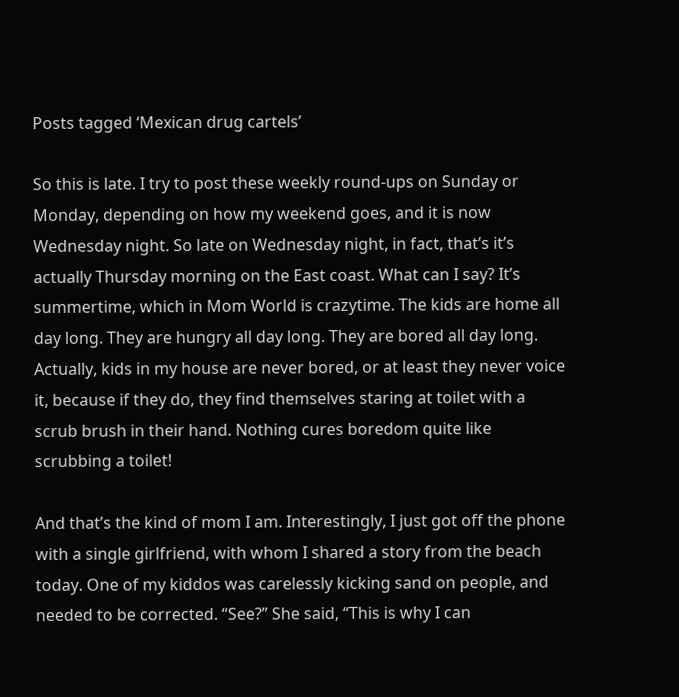Posts tagged ‘Mexican drug cartels’

So this is late. I try to post these weekly round-ups on Sunday or Monday, depending on how my weekend goes, and it is now Wednesday night. So late on Wednesday night, in fact, that’s it’s actually Thursday morning on the East coast. What can I say? It’s summertime, which in Mom World is crazytime. The kids are home all day long. They are hungry all day long. They are bored all day long. Actually, kids in my house are never bored, or at least they never voice it, because if they do, they find themselves staring at toilet with a scrub brush in their hand. Nothing cures boredom quite like scrubbing a toilet!

And that’s the kind of mom I am. Interestingly, I just got off the phone with a single girlfriend, with whom I shared a story from the beach today. One of my kiddos was carelessly kicking sand on people, and needed to be corrected. “See?” She said, “This is why I can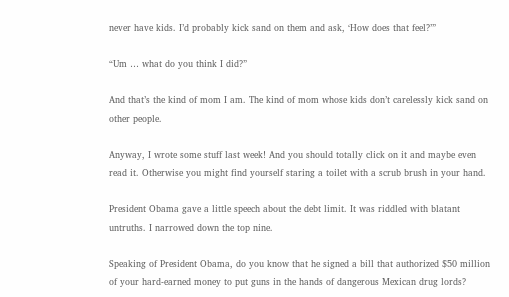never have kids. I’d probably kick sand on them and ask, ‘How does that feel?’”

“Um … what do you think I did?”

And that’s the kind of mom I am. The kind of mom whose kids don’t carelessly kick sand on other people.

Anyway, I wrote some stuff last week! And you should totally click on it and maybe even read it. Otherwise you might find yourself staring a toilet with a scrub brush in your hand.

President Obama gave a little speech about the debt limit. It was riddled with blatant untruths. I narrowed down the top nine.

Speaking of President Obama, do you know that he signed a bill that authorized $50 million of your hard-earned money to put guns in the hands of dangerous Mexican drug lords?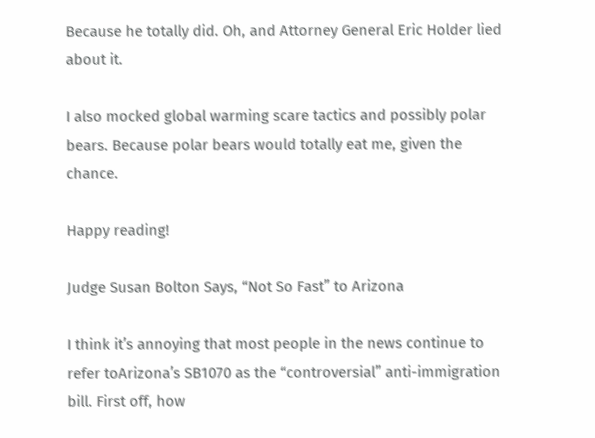Because he totally did. Oh, and Attorney General Eric Holder lied about it.

I also mocked global warming scare tactics and possibly polar bears. Because polar bears would totally eat me, given the chance.

Happy reading!

Judge Susan Bolton Says, “Not So Fast” to Arizona

I think it’s annoying that most people in the news continue to refer toArizona’s SB1070 as the “controversial” anti-immigration bill. First off, how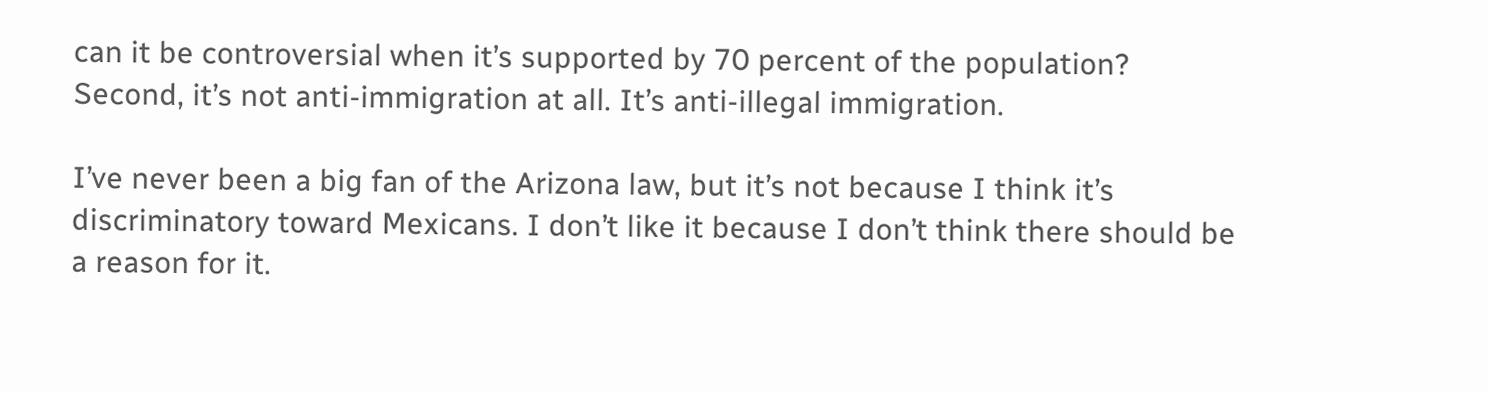can it be controversial when it’s supported by 70 percent of the population? Second, it’s not anti-immigration at all. It’s anti-illegal immigration.

I’ve never been a big fan of the Arizona law, but it’s not because I think it’s discriminatory toward Mexicans. I don’t like it because I don’t think there should be a reason for it.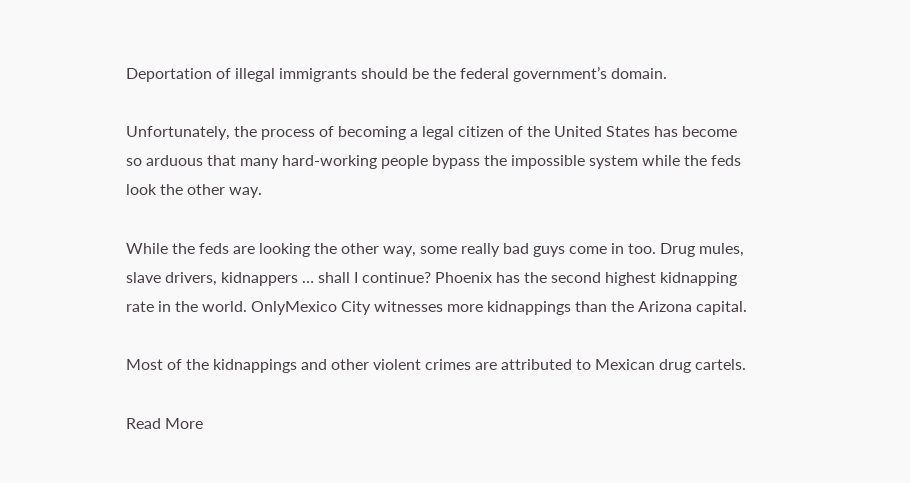Deportation of illegal immigrants should be the federal government’s domain.

Unfortunately, the process of becoming a legal citizen of the United States has become so arduous that many hard-working people bypass the impossible system while the feds look the other way.

While the feds are looking the other way, some really bad guys come in too. Drug mules, slave drivers, kidnappers … shall I continue? Phoenix has the second highest kidnapping rate in the world. OnlyMexico City witnesses more kidnappings than the Arizona capital.

Most of the kidnappings and other violent crimes are attributed to Mexican drug cartels.

Read More